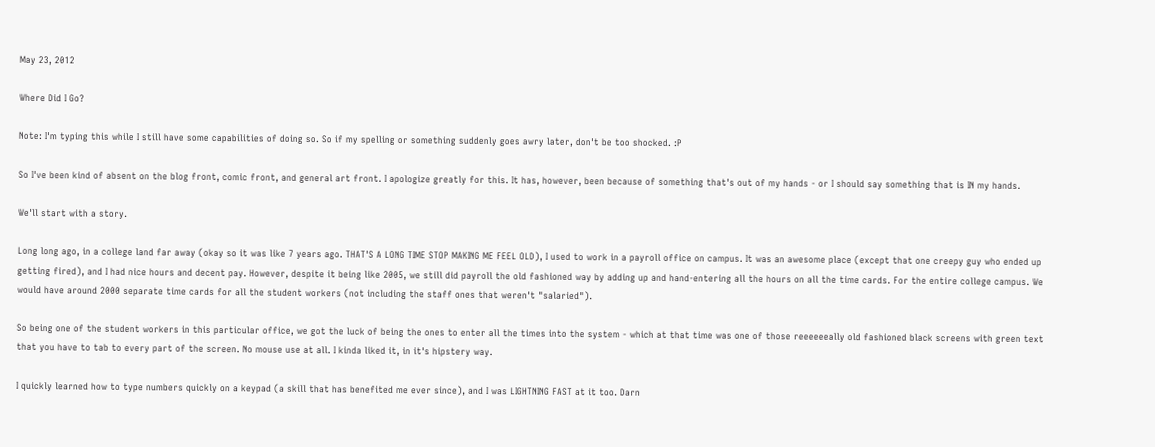May 23, 2012

Where Did I Go?

Note: I'm typing this while I still have some capabilities of doing so. So if my spelling or something suddenly goes awry later, don't be too shocked. :P

So I've been kind of absent on the blog front, comic front, and general art front. I apologize greatly for this. It has, however, been because of something that's out of my hands - or I should say something that is IN my hands.

We'll start with a story.

Long long ago, in a college land far away (okay so it was like 7 years ago. THAT'S A LONG TIME STOP MAKING ME FEEL OLD), I used to work in a payroll office on campus. It was an awesome place (except that one creepy guy who ended up getting fired), and I had nice hours and decent pay. However, despite it being like 2005, we still did payroll the old fashioned way by adding up and hand-entering all the hours on all the time cards. For the entire college campus. We would have around 2000 separate time cards for all the student workers (not including the staff ones that weren't "salaried").

So being one of the student workers in this particular office, we got the luck of being the ones to enter all the times into the system - which at that time was one of those reeeeeeally old fashioned black screens with green text that you have to tab to every part of the screen. No mouse use at all. I kinda liked it, in it's hipstery way.

I quickly learned how to type numbers quickly on a keypad (a skill that has benefited me ever since), and I was LIGHTNING FAST at it too. Darn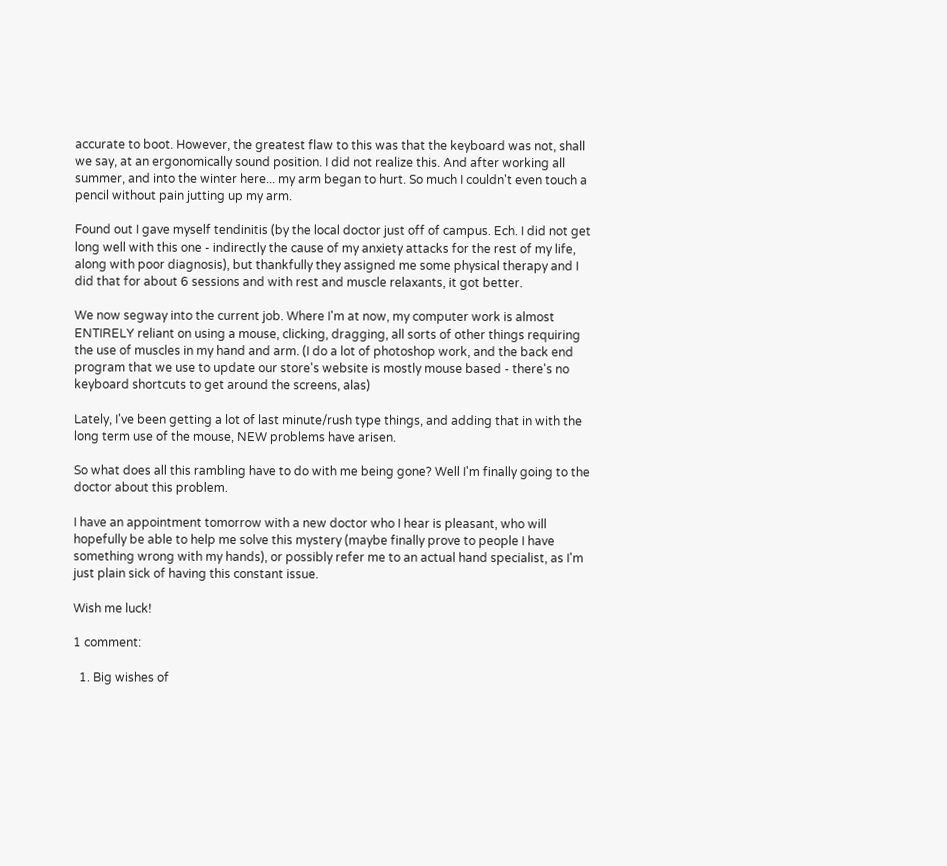accurate to boot. However, the greatest flaw to this was that the keyboard was not, shall we say, at an ergonomically sound position. I did not realize this. And after working all summer, and into the winter here... my arm began to hurt. So much I couldn't even touch a pencil without pain jutting up my arm.

Found out I gave myself tendinitis (by the local doctor just off of campus. Ech. I did not get long well with this one - indirectly the cause of my anxiety attacks for the rest of my life, along with poor diagnosis), but thankfully they assigned me some physical therapy and I did that for about 6 sessions and with rest and muscle relaxants, it got better.

We now segway into the current job. Where I'm at now, my computer work is almost ENTIRELY reliant on using a mouse, clicking, dragging, all sorts of other things requiring the use of muscles in my hand and arm. (I do a lot of photoshop work, and the back end program that we use to update our store's website is mostly mouse based - there's no keyboard shortcuts to get around the screens, alas)

Lately, I've been getting a lot of last minute/rush type things, and adding that in with the long term use of the mouse, NEW problems have arisen.

So what does all this rambling have to do with me being gone? Well I'm finally going to the doctor about this problem.

I have an appointment tomorrow with a new doctor who I hear is pleasant, who will hopefully be able to help me solve this mystery (maybe finally prove to people I have something wrong with my hands), or possibly refer me to an actual hand specialist, as I'm just plain sick of having this constant issue.

Wish me luck!

1 comment:

  1. Big wishes of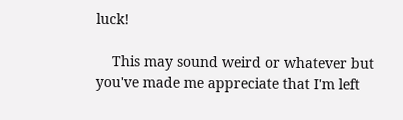luck!

    This may sound weird or whatever but you've made me appreciate that I'm left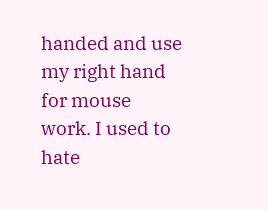handed and use my right hand for mouse work. I used to hate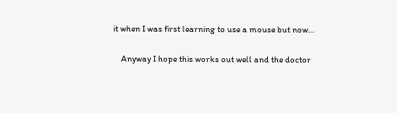it when I was first learning to use a mouse but now...

    Anyway I hope this works out well and the doctor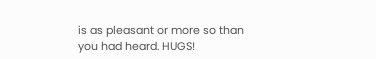is as pleasant or more so than you had heard. HUGS!